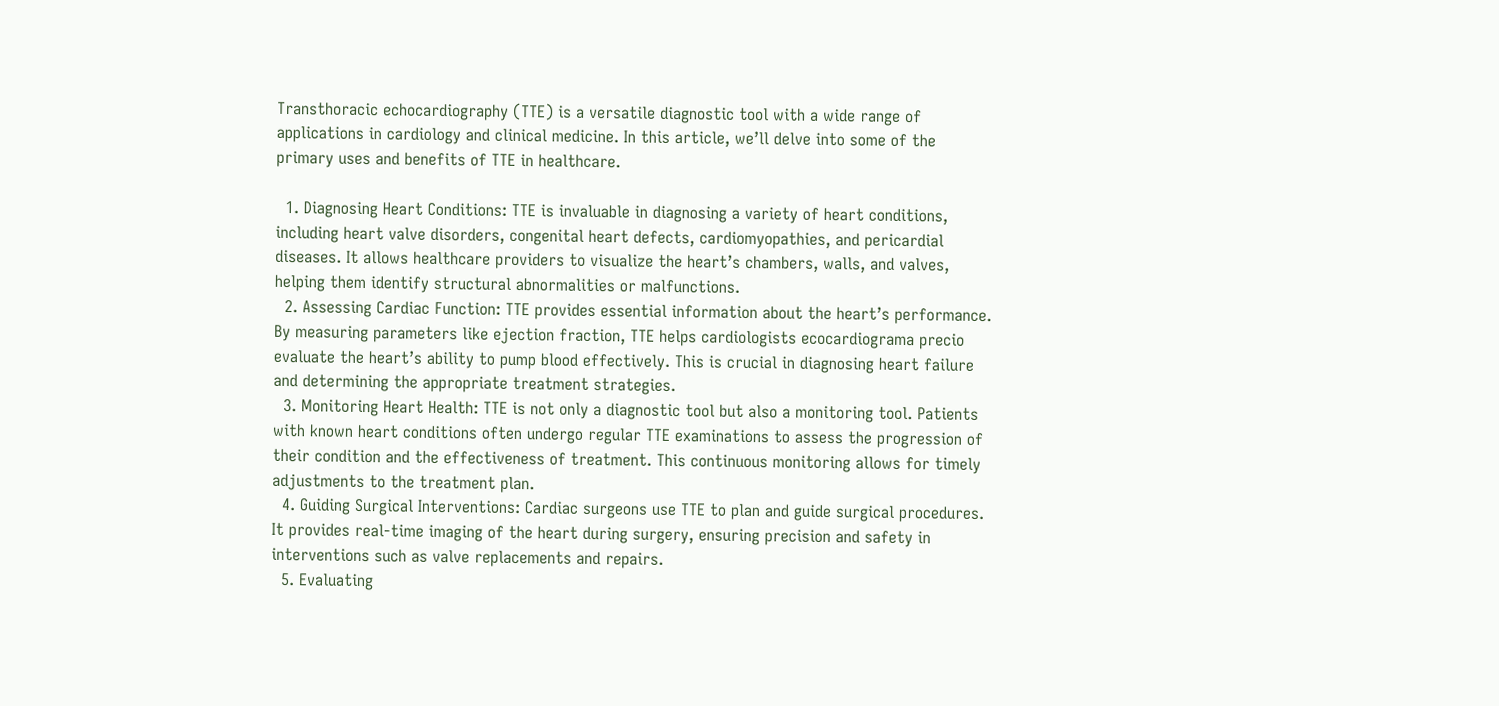Transthoracic echocardiography (TTE) is a versatile diagnostic tool with a wide range of applications in cardiology and clinical medicine. In this article, we’ll delve into some of the primary uses and benefits of TTE in healthcare.

  1. Diagnosing Heart Conditions: TTE is invaluable in diagnosing a variety of heart conditions, including heart valve disorders, congenital heart defects, cardiomyopathies, and pericardial diseases. It allows healthcare providers to visualize the heart’s chambers, walls, and valves, helping them identify structural abnormalities or malfunctions.
  2. Assessing Cardiac Function: TTE provides essential information about the heart’s performance. By measuring parameters like ejection fraction, TTE helps cardiologists ecocardiograma precio evaluate the heart’s ability to pump blood effectively. This is crucial in diagnosing heart failure and determining the appropriate treatment strategies.
  3. Monitoring Heart Health: TTE is not only a diagnostic tool but also a monitoring tool. Patients with known heart conditions often undergo regular TTE examinations to assess the progression of their condition and the effectiveness of treatment. This continuous monitoring allows for timely adjustments to the treatment plan.
  4. Guiding Surgical Interventions: Cardiac surgeons use TTE to plan and guide surgical procedures. It provides real-time imaging of the heart during surgery, ensuring precision and safety in interventions such as valve replacements and repairs.
  5. Evaluating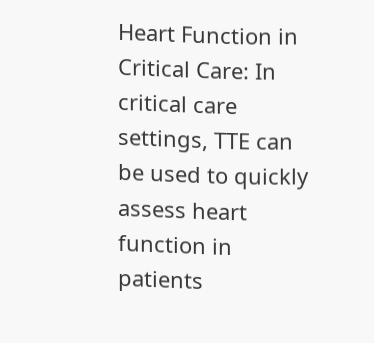Heart Function in Critical Care: In critical care settings, TTE can be used to quickly assess heart function in patients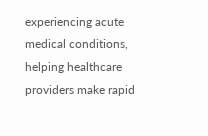experiencing acute medical conditions, helping healthcare providers make rapid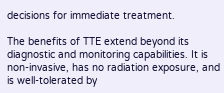decisions for immediate treatment.

The benefits of TTE extend beyond its diagnostic and monitoring capabilities. It is non-invasive, has no radiation exposure, and is well-tolerated by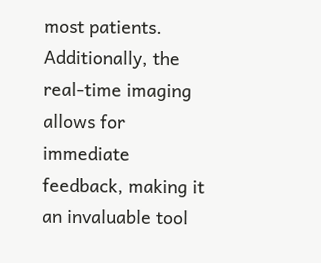most patients. Additionally, the real-time imaging allows for immediate feedback, making it an invaluable tool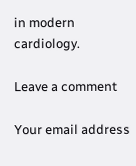in modern cardiology.

Leave a comment

Your email address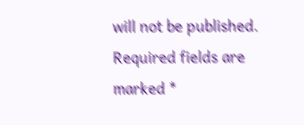will not be published. Required fields are marked *